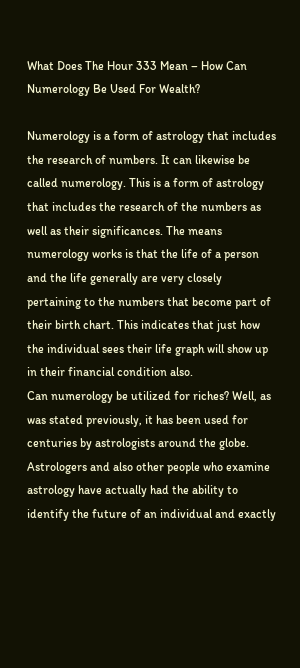What Does The Hour 333 Mean – How Can Numerology Be Used For Wealth?

Numerology is a form of astrology that includes the research of numbers. It can likewise be called numerology. This is a form of astrology that includes the research of the numbers as well as their significances. The means numerology works is that the life of a person and the life generally are very closely pertaining to the numbers that become part of their birth chart. This indicates that just how the individual sees their life graph will show up in their financial condition also.
Can numerology be utilized for riches? Well, as was stated previously, it has been used for centuries by astrologists around the globe. Astrologers and also other people who examine astrology have actually had the ability to identify the future of an individual and exactly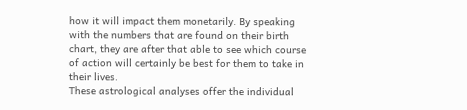how it will impact them monetarily. By speaking with the numbers that are found on their birth chart, they are after that able to see which course of action will certainly be best for them to take in their lives.
These astrological analyses offer the individual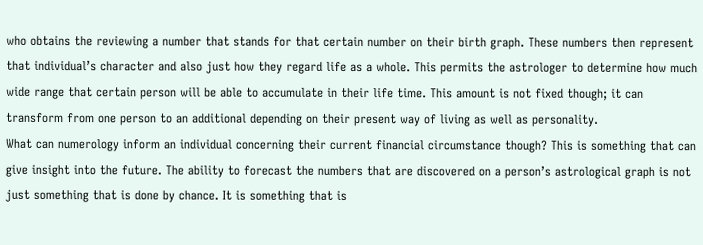who obtains the reviewing a number that stands for that certain number on their birth graph. These numbers then represent that individual’s character and also just how they regard life as a whole. This permits the astrologer to determine how much wide range that certain person will be able to accumulate in their life time. This amount is not fixed though; it can transform from one person to an additional depending on their present way of living as well as personality.
What can numerology inform an individual concerning their current financial circumstance though? This is something that can give insight into the future. The ability to forecast the numbers that are discovered on a person’s astrological graph is not just something that is done by chance. It is something that is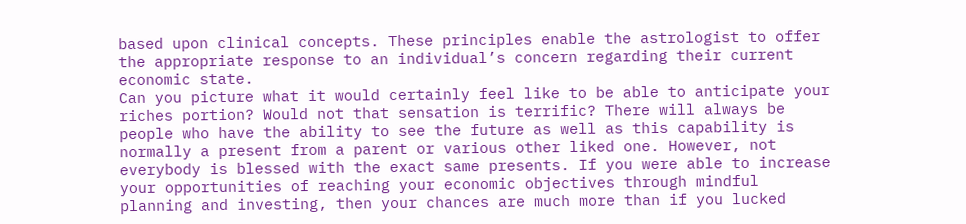based upon clinical concepts. These principles enable the astrologist to offer the appropriate response to an individual’s concern regarding their current economic state.
Can you picture what it would certainly feel like to be able to anticipate your riches portion? Would not that sensation is terrific? There will always be people who have the ability to see the future as well as this capability is normally a present from a parent or various other liked one. However, not everybody is blessed with the exact same presents. If you were able to increase your opportunities of reaching your economic objectives through mindful planning and investing, then your chances are much more than if you lucked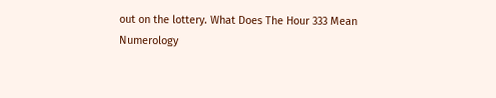out on the lottery. What Does The Hour 333 Mean
Numerology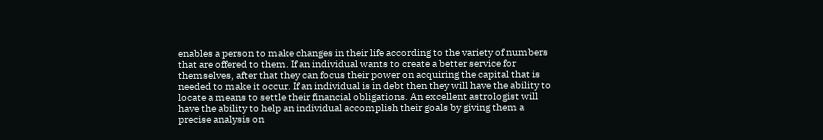enables a person to make changes in their life according to the variety of numbers that are offered to them. If an individual wants to create a better service for themselves, after that they can focus their power on acquiring the capital that is needed to make it occur. If an individual is in debt then they will have the ability to locate a means to settle their financial obligations. An excellent astrologist will have the ability to help an individual accomplish their goals by giving them a precise analysis on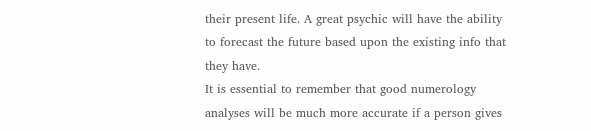their present life. A great psychic will have the ability to forecast the future based upon the existing info that they have.
It is essential to remember that good numerology analyses will be much more accurate if a person gives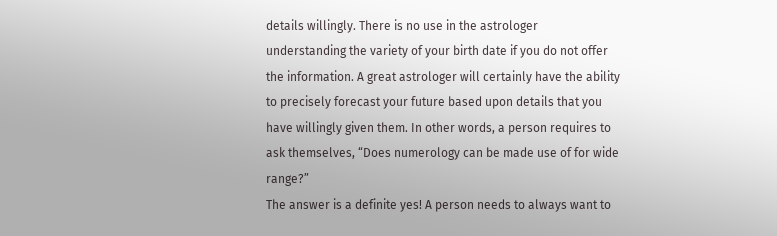details willingly. There is no use in the astrologer understanding the variety of your birth date if you do not offer the information. A great astrologer will certainly have the ability to precisely forecast your future based upon details that you have willingly given them. In other words, a person requires to ask themselves, “Does numerology can be made use of for wide range?”
The answer is a definite yes! A person needs to always want to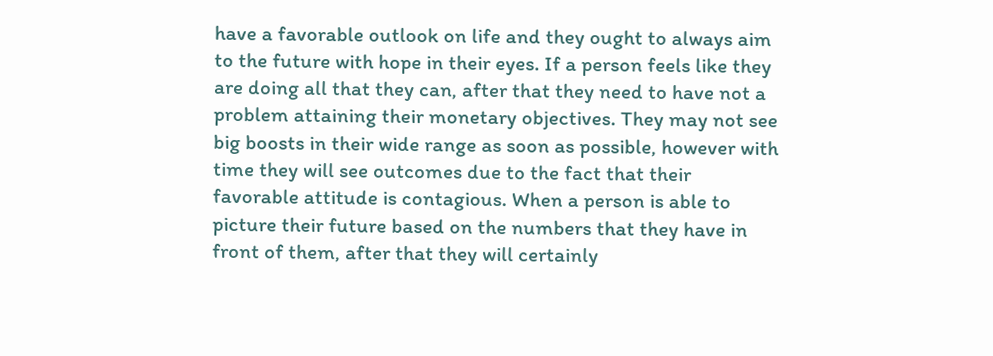have a favorable outlook on life and they ought to always aim to the future with hope in their eyes. If a person feels like they are doing all that they can, after that they need to have not a problem attaining their monetary objectives. They may not see big boosts in their wide range as soon as possible, however with time they will see outcomes due to the fact that their favorable attitude is contagious. When a person is able to picture their future based on the numbers that they have in front of them, after that they will certainly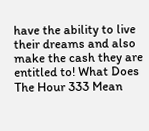have the ability to live their dreams and also make the cash they are entitled to! What Does The Hour 333 Mean